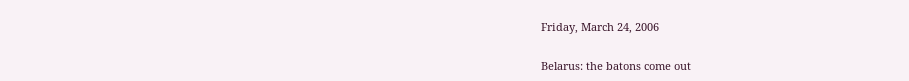Friday, March 24, 2006

Belarus: the batons come out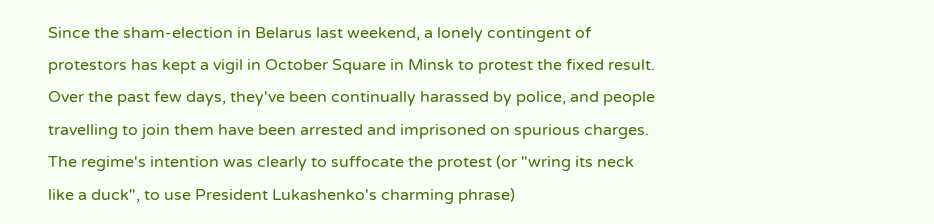Since the sham-election in Belarus last weekend, a lonely contingent of protestors has kept a vigil in October Square in Minsk to protest the fixed result. Over the past few days, they've been continually harassed by police, and people travelling to join them have been arrested and imprisoned on spurious charges. The regime's intention was clearly to suffocate the protest (or "wring its neck like a duck", to use President Lukashenko's charming phrase)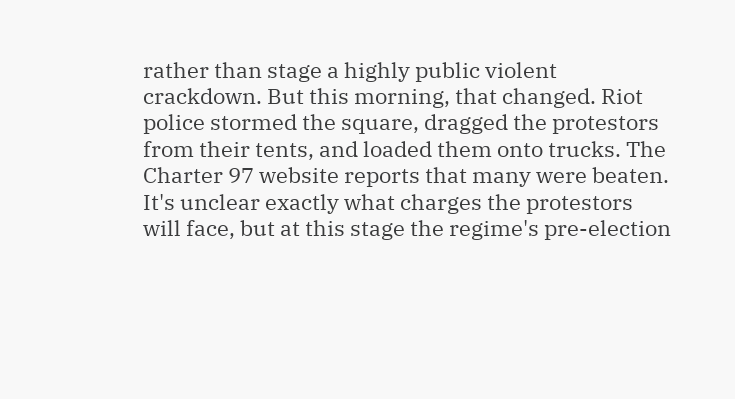rather than stage a highly public violent crackdown. But this morning, that changed. Riot police stormed the square, dragged the protestors from their tents, and loaded them onto trucks. The Charter 97 website reports that many were beaten. It's unclear exactly what charges the protestors will face, but at this stage the regime's pre-election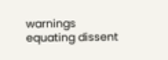warnings equating dissent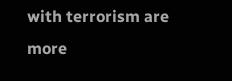with terrorism are more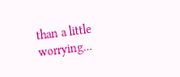than a little worrying...